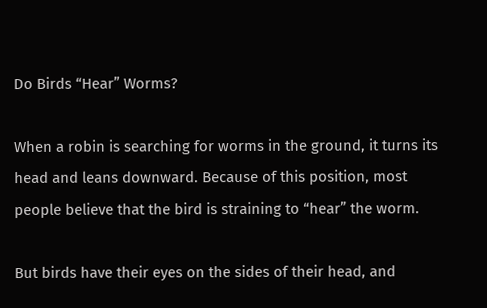Do Birds “Hear” Worms?

When a robin is searching for worms in the ground, it turns its head and leans downward. Because of this position, most people believe that the bird is straining to “hear” the worm.

But birds have their eyes on the sides of their head, and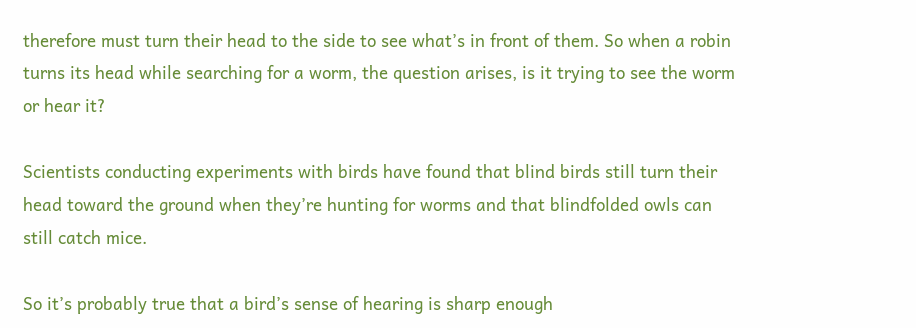therefore must turn their head to the side to see what’s in front of them. So when a robin turns its head while searching for a worm, the question arises, is it trying to see the worm or hear it?

Scientists conducting experiments with birds have found that blind birds still turn their head toward the ground when they’re hunting for worms and that blindfolded owls can still catch mice.

So it’s probably true that a bird’s sense of hearing is sharp enough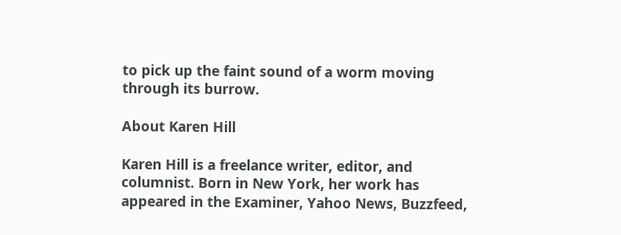to pick up the faint sound of a worm moving through its burrow.

About Karen Hill

Karen Hill is a freelance writer, editor, and columnist. Born in New York, her work has appeared in the Examiner, Yahoo News, Buzzfeed,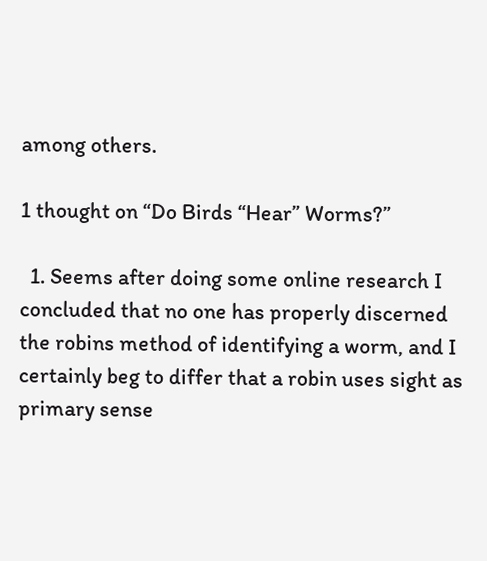among others.

1 thought on “Do Birds “Hear” Worms?”

  1. Seems after doing some online research I concluded that no one has properly discerned the robins method of identifying a worm, and I certainly beg to differ that a robin uses sight as primary sense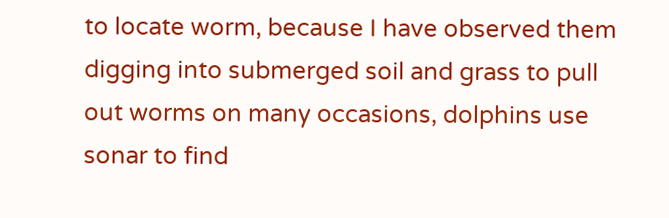to locate worm, because I have observed them digging into submerged soil and grass to pull out worms on many occasions, dolphins use sonar to find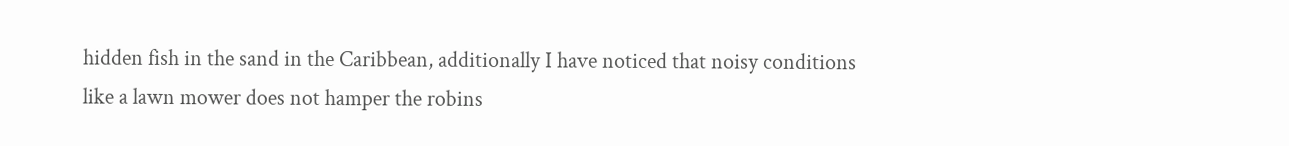hidden fish in the sand in the Caribbean, additionally I have noticed that noisy conditions like a lawn mower does not hamper the robins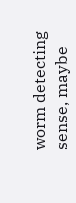worm detecting sense, maybe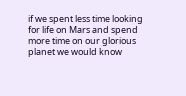if we spent less time looking for life on Mars and spend more time on our glorious planet we would know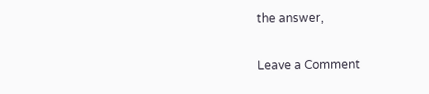the answer,

Leave a Comment